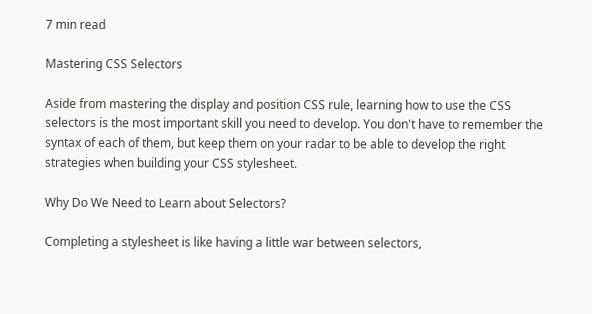7 min read

Mastering CSS Selectors

Aside from mastering the display and position CSS rule, learning how to use the CSS selectors is the most important skill you need to develop. You don't have to remember the syntax of each of them, but keep them on your radar to be able to develop the right strategies when building your CSS stylesheet.

Why Do We Need to Learn about Selectors?

Completing a stylesheet is like having a little war between selectors,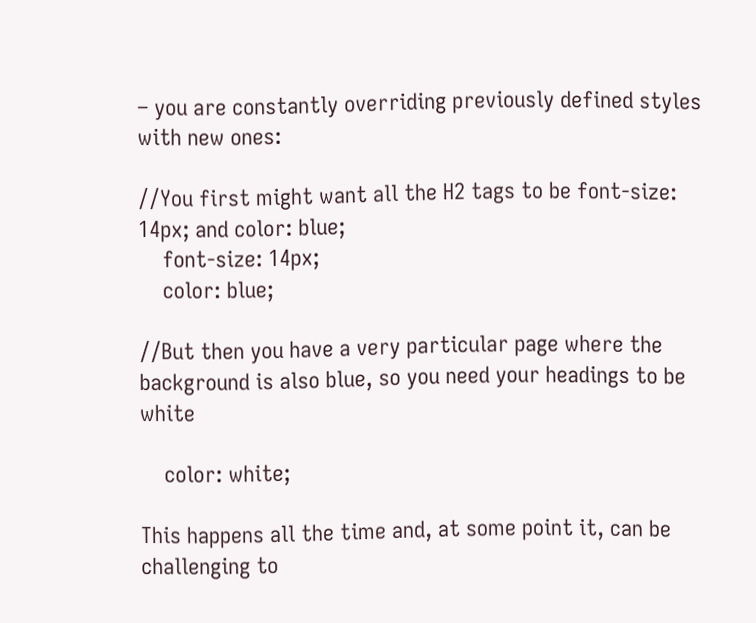– you are constantly overriding previously defined styles with new ones:

//You first might want all the H2 tags to be font-size: 14px; and color: blue;
    font-size: 14px;
    color: blue;

//But then you have a very particular page where the background is also blue, so you need your headings to be white

    color: white;

This happens all the time and, at some point it, can be challenging to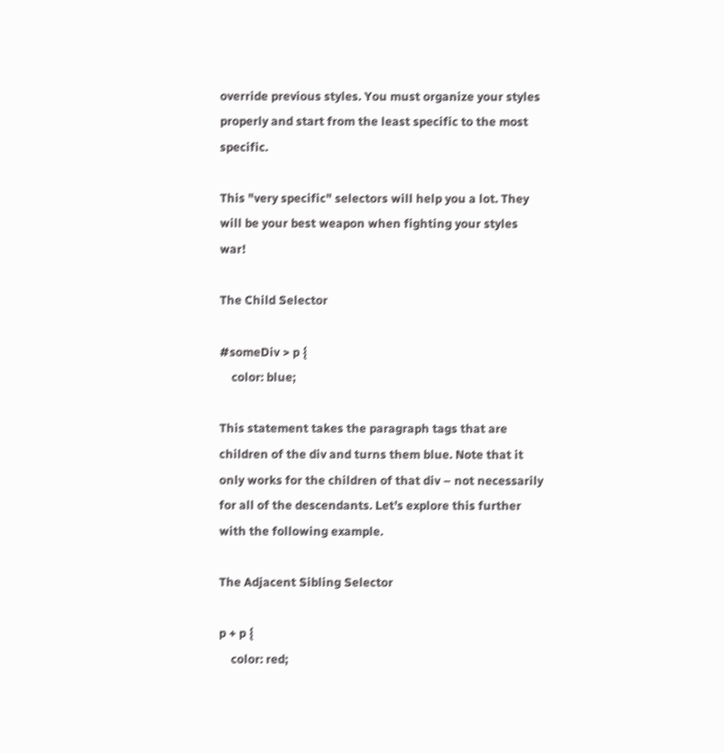override previous styles. You must organize your styles properly and start from the least specific to the most specific.

This "very specific" selectors will help you a lot. They will be your best weapon when fighting your styles war!

The Child Selector

#someDiv > p {
    color: blue;

This statement takes the paragraph tags that are children of the div and turns them blue. Note that it only works for the children of that div – not necessarily for all of the descendants. Let’s explore this further with the following example.

The Adjacent Sibling Selector

p + p {
    color: red;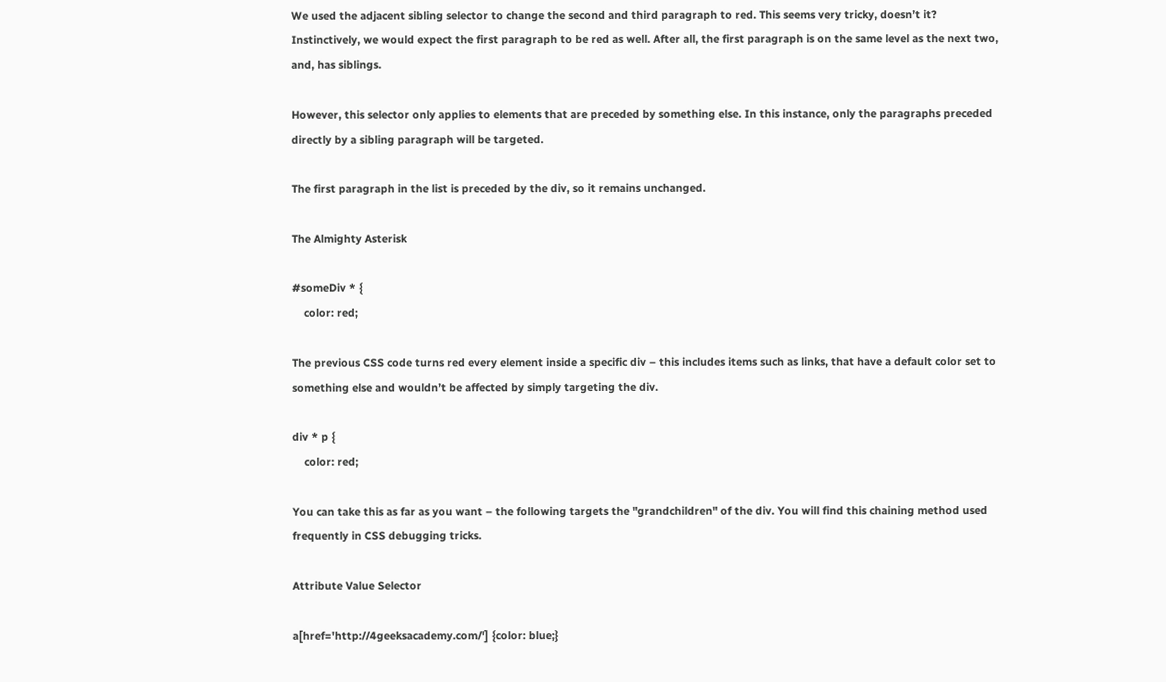We used the adjacent sibling selector to change the second and third paragraph to red. This seems very tricky, doesn’t it? Instinctively, we would expect the first paragraph to be red as well. After all, the first paragraph is on the same level as the next two, and, has siblings.

However, this selector only applies to elements that are preceded by something else. In this instance, only the paragraphs preceded directly by a sibling paragraph will be targeted.

The first paragraph in the list is preceded by the div, so it remains unchanged.

The Almighty Asterisk

#someDiv * {
    color: red;

The previous CSS code turns red every element inside a specific div – this includes items such as links, that have a default color set to something else and wouldn’t be affected by simply targeting the div.

div * p {
    color: red;

You can take this as far as you want – the following targets the "grandchildren" of the div. You will find this chaining method used frequently in CSS debugging tricks.

Attribute Value Selector

a[href='http://4geeksacademy.com/'] {color: blue;}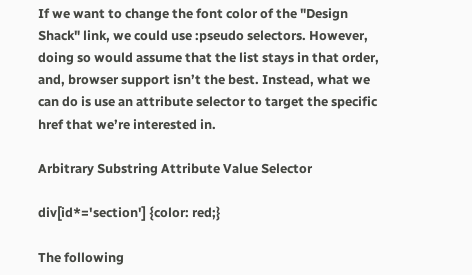If we want to change the font color of the "Design Shack" link, we could use :pseudo selectors. However, doing so would assume that the list stays in that order, and, browser support isn’t the best. Instead, what we can do is use an attribute selector to target the specific href that we’re interested in.

Arbitrary Substring Attribute Value Selector

div[id*='section'] {color: red;}

The following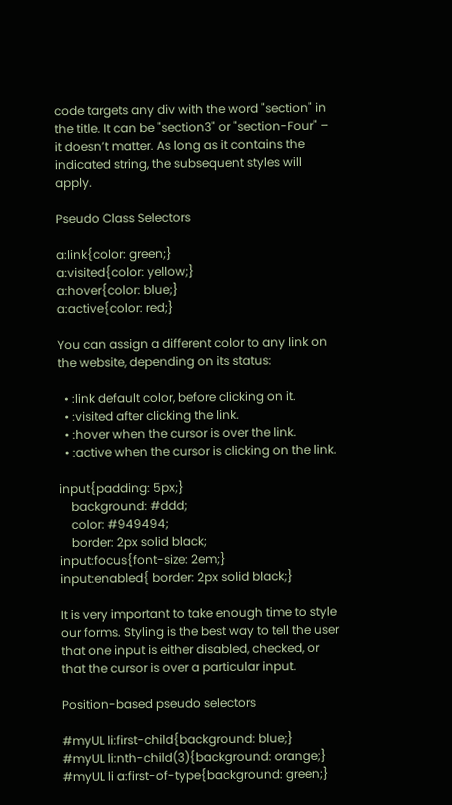code targets any div with the word "section" in the title. It can be "section3" or "section-Four" – it doesn’t matter. As long as it contains the indicated string, the subsequent styles will apply.

Pseudo Class Selectors

a:link{color: green;}
a:visited{color: yellow;}
a:hover{color: blue;}
a:active{color: red;}

You can assign a different color to any link on the website, depending on its status:

  • :link default color, before clicking on it.
  • :visited after clicking the link.
  • :hover when the cursor is over the link.
  • :active when the cursor is clicking on the link.

input{padding: 5px;}
    background: #ddd;
    color: #949494;
    border: 2px solid black;
input:focus{font-size: 2em;}
input:enabled{ border: 2px solid black;}

It is very important to take enough time to style our forms. Styling is the best way to tell the user that one input is either disabled, checked, or that the cursor is over a particular input.

Position-based pseudo selectors

#myUL li:first-child{background: blue;}
#myUL li:nth-child(3){background: orange;}
#myUL li a:first-of-type{background: green;}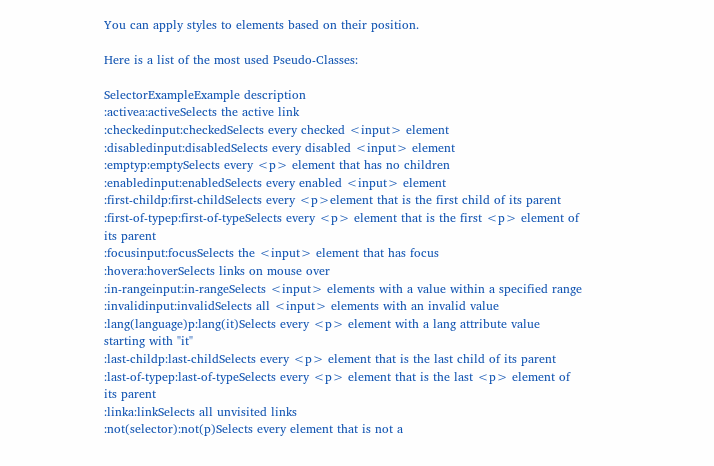You can apply styles to elements based on their position.

Here is a list of the most used Pseudo-Classes:

SelectorExampleExample description
:activea:activeSelects the active link
:checkedinput:checkedSelects every checked <input> element
:disabledinput:disabledSelects every disabled <input> element
:emptyp:emptySelects every <p> element that has no children
:enabledinput:enabledSelects every enabled <input> element
:first-childp:first-childSelects every <p>element that is the first child of its parent
:first-of-typep:first-of-typeSelects every <p> element that is the first <p> element of its parent
:focusinput:focusSelects the <input> element that has focus
:hovera:hoverSelects links on mouse over
:in-rangeinput:in-rangeSelects <input> elements with a value within a specified range
:invalidinput:invalidSelects all <input> elements with an invalid value
:lang(language)p:lang(it)Selects every <p> element with a lang attribute value starting with "it"
:last-childp:last-childSelects every <p> element that is the last child of its parent
:last-of-typep:last-of-typeSelects every <p> element that is the last <p> element of its parent
:linka:linkSelects all unvisited links
:not(selector):not(p)Selects every element that is not a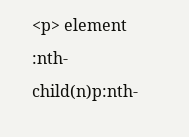<p> element
:nth-child(n)p:nth-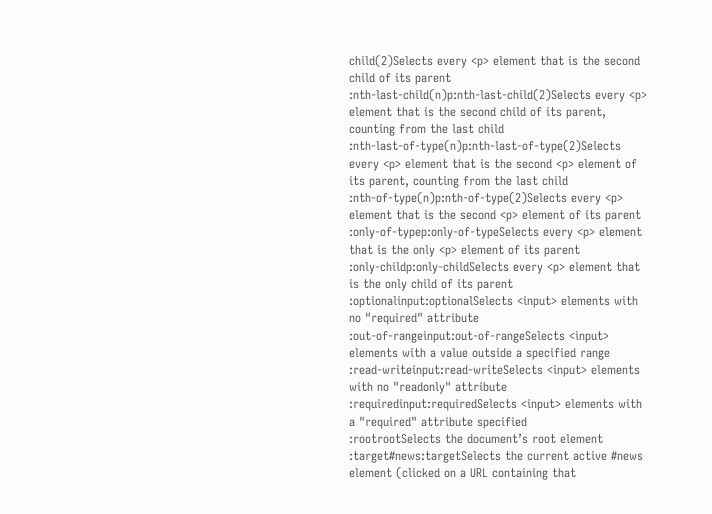child(2)Selects every <p> element that is the second child of its parent
:nth-last-child(n)p:nth-last-child(2)Selects every <p> element that is the second child of its parent, counting from the last child
:nth-last-of-type(n)p:nth-last-of-type(2)Selects every <p> element that is the second <p> element of its parent, counting from the last child
:nth-of-type(n)p:nth-of-type(2)Selects every <p> element that is the second <p> element of its parent
:only-of-typep:only-of-typeSelects every <p> element that is the only <p> element of its parent
:only-childp:only-childSelects every <p> element that is the only child of its parent
:optionalinput:optionalSelects <input> elements with no "required" attribute
:out-of-rangeinput:out-of-rangeSelects <input> elements with a value outside a specified range
:read-writeinput:read-writeSelects <input> elements with no "readonly" attribute
:requiredinput:requiredSelects <input> elements with a "required" attribute specified
:rootrootSelects the document’s root element
:target#news:targetSelects the current active #news element (clicked on a URL containing that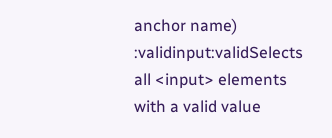anchor name)
:validinput:validSelects all <input> elements with a valid value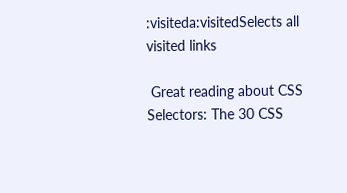:visiteda:visitedSelects all visited links

 Great reading about CSS Selectors: The 30 CSS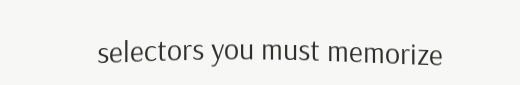selectors you must memorize